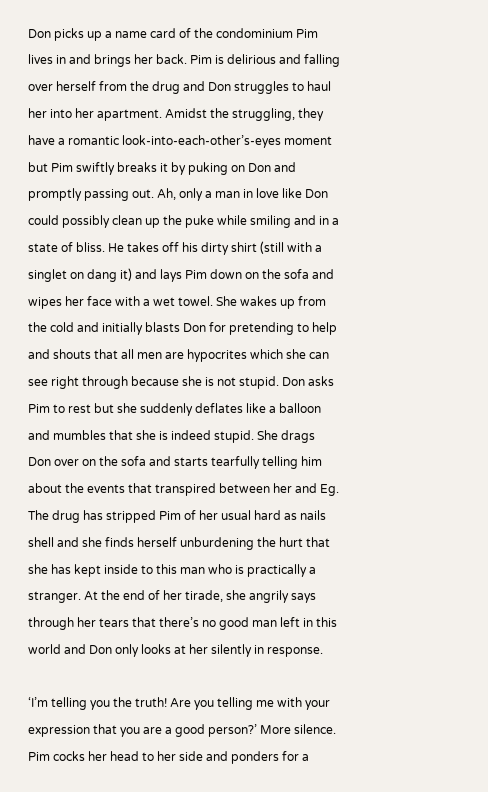Don picks up a name card of the condominium Pim lives in and brings her back. Pim is delirious and falling over herself from the drug and Don struggles to haul her into her apartment. Amidst the struggling, they have a romantic look-into-each-other’s-eyes moment but Pim swiftly breaks it by puking on Don and promptly passing out. Ah, only a man in love like Don could possibly clean up the puke while smiling and in a state of bliss. He takes off his dirty shirt (still with a singlet on dang it) and lays Pim down on the sofa and wipes her face with a wet towel. She wakes up from the cold and initially blasts Don for pretending to help and shouts that all men are hypocrites which she can see right through because she is not stupid. Don asks Pim to rest but she suddenly deflates like a balloon and mumbles that she is indeed stupid. She drags Don over on the sofa and starts tearfully telling him about the events that transpired between her and Eg. The drug has stripped Pim of her usual hard as nails shell and she finds herself unburdening the hurt that she has kept inside to this man who is practically a stranger. At the end of her tirade, she angrily says through her tears that there’s no good man left in this world and Don only looks at her silently in response.

‘I’m telling you the truth! Are you telling me with your expression that you are a good person?’ More silence. Pim cocks her head to her side and ponders for a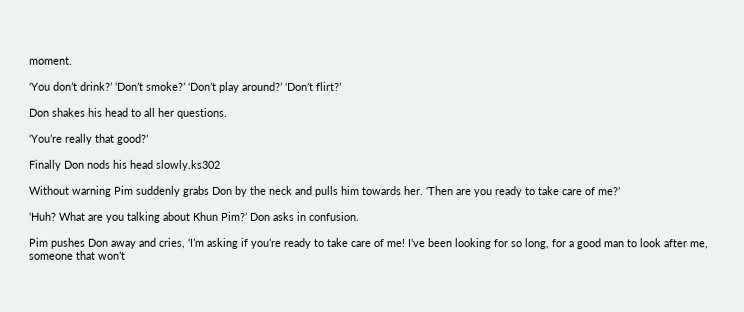moment.

‘You don’t drink?’ ‘Don’t smoke?’ ‘Don’t play around?’ ‘Don’t flirt?’

Don shakes his head to all her questions.

‘You’re really that good?’

Finally Don nods his head slowly.ks302

Without warning Pim suddenly grabs Don by the neck and pulls him towards her. ‘Then are you ready to take care of me?’

‘Huh? What are you talking about Khun Pim?’ Don asks in confusion.

Pim pushes Don away and cries, ‘I’m asking if you’re ready to take care of me! I’ve been looking for so long, for a good man to look after me, someone that won’t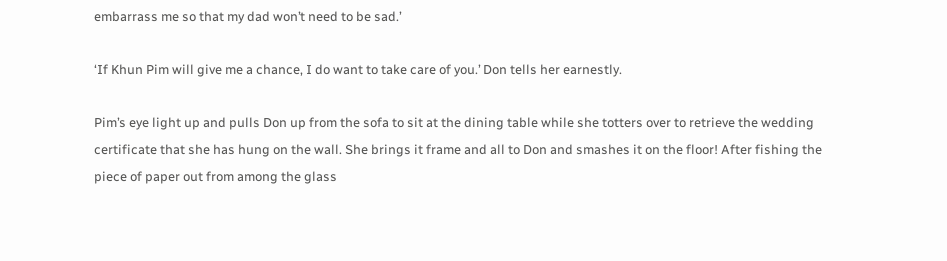embarrass me so that my dad won’t need to be sad.’

‘If Khun Pim will give me a chance, I do want to take care of you.’ Don tells her earnestly.

Pim’s eye light up and pulls Don up from the sofa to sit at the dining table while she totters over to retrieve the wedding certificate that she has hung on the wall. She brings it frame and all to Don and smashes it on the floor! After fishing the piece of paper out from among the glass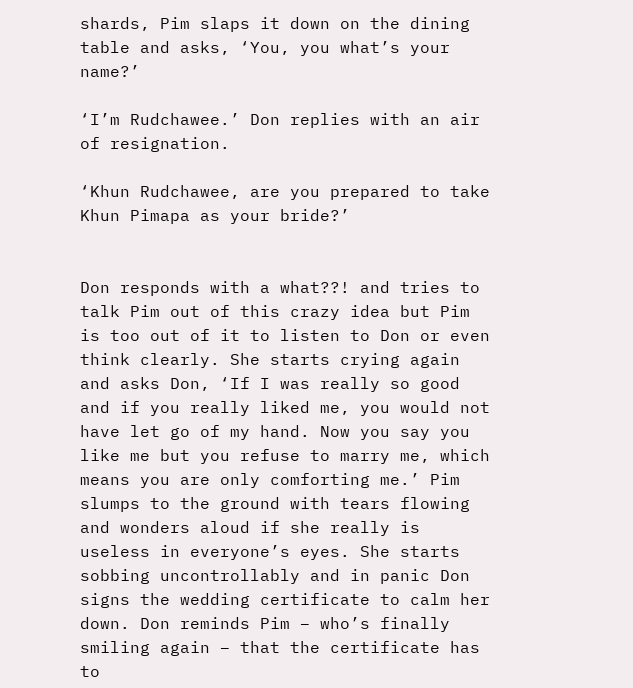shards, Pim slaps it down on the dining table and asks, ‘You, you what’s your name?’

‘I’m Rudchawee.’ Don replies with an air of resignation.

‘Khun Rudchawee, are you prepared to take Khun Pimapa as your bride?’


Don responds with a what??! and tries to talk Pim out of this crazy idea but Pim is too out of it to listen to Don or even think clearly. She starts crying again and asks Don, ‘If I was really so good and if you really liked me, you would not have let go of my hand. Now you say you like me but you refuse to marry me, which means you are only comforting me.’ Pim slumps to the ground with tears flowing and wonders aloud if she really is useless in everyone’s eyes. She starts sobbing uncontrollably and in panic Don signs the wedding certificate to calm her down. Don reminds Pim – who’s finally smiling again – that the certificate has to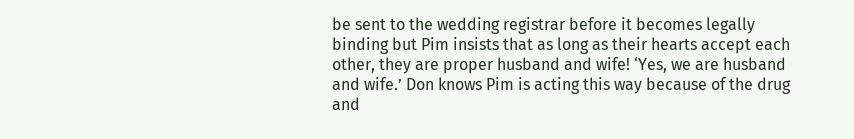be sent to the wedding registrar before it becomes legally binding but Pim insists that as long as their hearts accept each other, they are proper husband and wife! ‘Yes, we are husband and wife.’ Don knows Pim is acting this way because of the drug and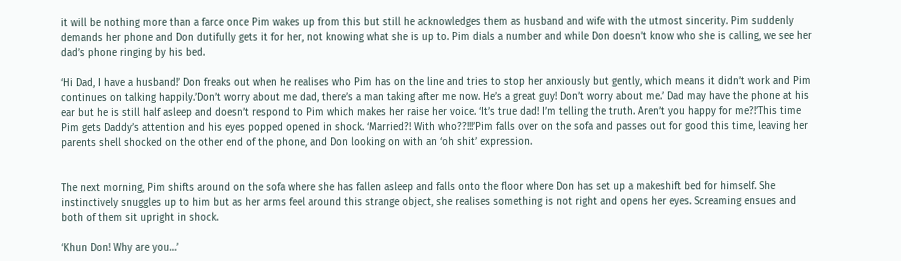it will be nothing more than a farce once Pim wakes up from this but still he acknowledges them as husband and wife with the utmost sincerity. Pim suddenly demands her phone and Don dutifully gets it for her, not knowing what she is up to. Pim dials a number and while Don doesn’t know who she is calling, we see her dad’s phone ringing by his bed.

‘Hi Dad, I have a husband!’ Don freaks out when he realises who Pim has on the line and tries to stop her anxiously but gently, which means it didn’t work and Pim continues on talking happily.’Don’t worry about me dad, there’s a man taking after me now. He’s a great guy! Don’t worry about me.’ Dad may have the phone at his ear but he is still half asleep and doesn’t respond to Pim which makes her raise her voice. ‘It’s true dad! I’m telling the truth. Aren’t you happy for me?!’This time Pim gets Daddy’s attention and his eyes popped opened in shock. ‘Married?! With who??!!!’Pim falls over on the sofa and passes out for good this time, leaving her parents shell shocked on the other end of the phone, and Don looking on with an ‘oh shit’ expression.


The next morning, Pim shifts around on the sofa where she has fallen asleep and falls onto the floor where Don has set up a makeshift bed for himself. She instinctively snuggles up to him but as her arms feel around this strange object, she realises something is not right and opens her eyes. Screaming ensues and both of them sit upright in shock.

‘Khun Don! Why are you…’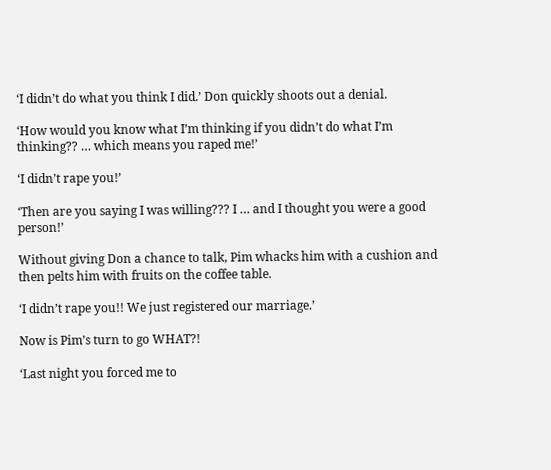‘I didn’t do what you think I did.’ Don quickly shoots out a denial.

‘How would you know what I’m thinking if you didn’t do what I’m thinking?? … which means you raped me!’

‘I didn’t rape you!’

‘Then are you saying I was willing??? I … and I thought you were a good person!’

Without giving Don a chance to talk, Pim whacks him with a cushion and then pelts him with fruits on the coffee table.

‘I didn’t rape you!! We just registered our marriage.’

Now is Pim’s turn to go WHAT?!

‘Last night you forced me to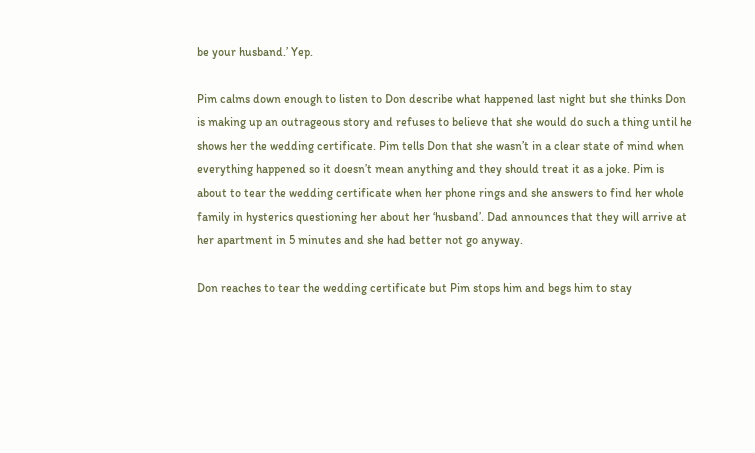be your husband.’ Yep.

Pim calms down enough to listen to Don describe what happened last night but she thinks Don is making up an outrageous story and refuses to believe that she would do such a thing until he shows her the wedding certificate. Pim tells Don that she wasn’t in a clear state of mind when everything happened so it doesn’t mean anything and they should treat it as a joke. Pim is about to tear the wedding certificate when her phone rings and she answers to find her whole family in hysterics questioning her about her ‘husband’. Dad announces that they will arrive at her apartment in 5 minutes and she had better not go anyway.

Don reaches to tear the wedding certificate but Pim stops him and begs him to stay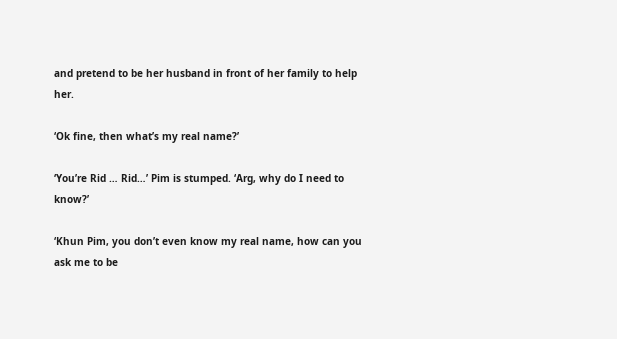and pretend to be her husband in front of her family to help her.

‘Ok fine, then what’s my real name?’

‘You’re Rid … Rid…’ Pim is stumped. ‘Arg, why do I need to know?’

‘Khun Pim, you don’t even know my real name, how can you ask me to be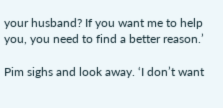your husband? If you want me to help you, you need to find a better reason.’

Pim sighs and look away. ‘I don’t want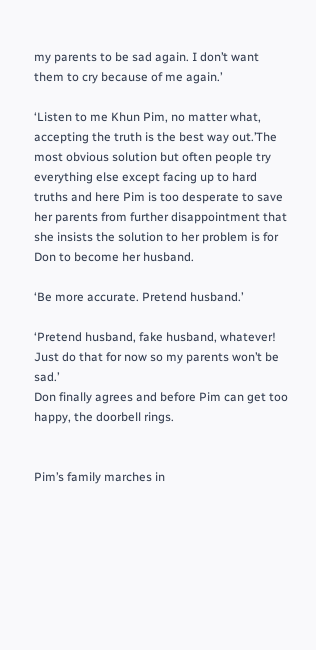my parents to be sad again. I don’t want them to cry because of me again.’

‘Listen to me Khun Pim, no matter what, accepting the truth is the best way out.’The most obvious solution but often people try everything else except facing up to hard truths and here Pim is too desperate to save her parents from further disappointment that she insists the solution to her problem is for Don to become her husband.

‘Be more accurate. Pretend husband.’

‘Pretend husband, fake husband, whatever! Just do that for now so my parents won’t be sad.’
Don finally agrees and before Pim can get too happy, the doorbell rings.


Pim’s family marches in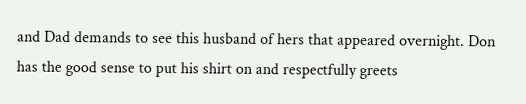and Dad demands to see this husband of hers that appeared overnight. Don has the good sense to put his shirt on and respectfully greets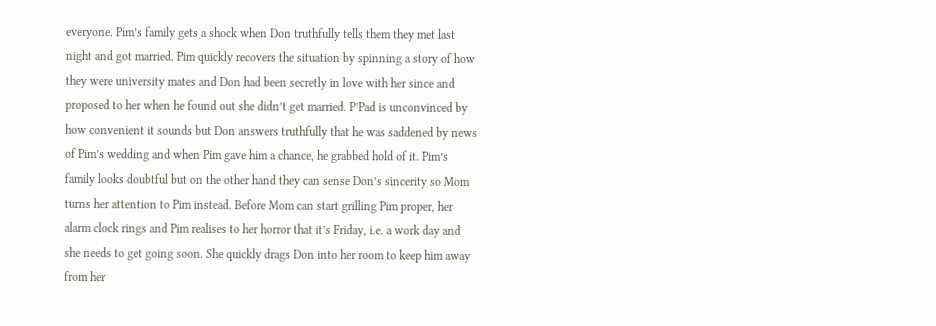everyone. Pim’s family gets a shock when Don truthfully tells them they met last night and got married. Pim quickly recovers the situation by spinning a story of how they were university mates and Don had been secretly in love with her since and proposed to her when he found out she didn’t get married. P’Pad is unconvinced by how convenient it sounds but Don answers truthfully that he was saddened by news of Pim’s wedding and when Pim gave him a chance, he grabbed hold of it. Pim’s family looks doubtful but on the other hand they can sense Don’s sincerity so Mom turns her attention to Pim instead. Before Mom can start grilling Pim proper, her alarm clock rings and Pim realises to her horror that it’s Friday, i.e. a work day and she needs to get going soon. She quickly drags Don into her room to keep him away from her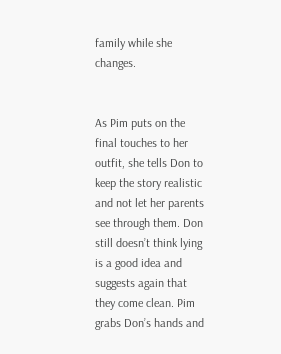family while she changes.


As Pim puts on the final touches to her outfit, she tells Don to keep the story realistic and not let her parents see through them. Don still doesn’t think lying is a good idea and suggests again that they come clean. Pim grabs Don’s hands and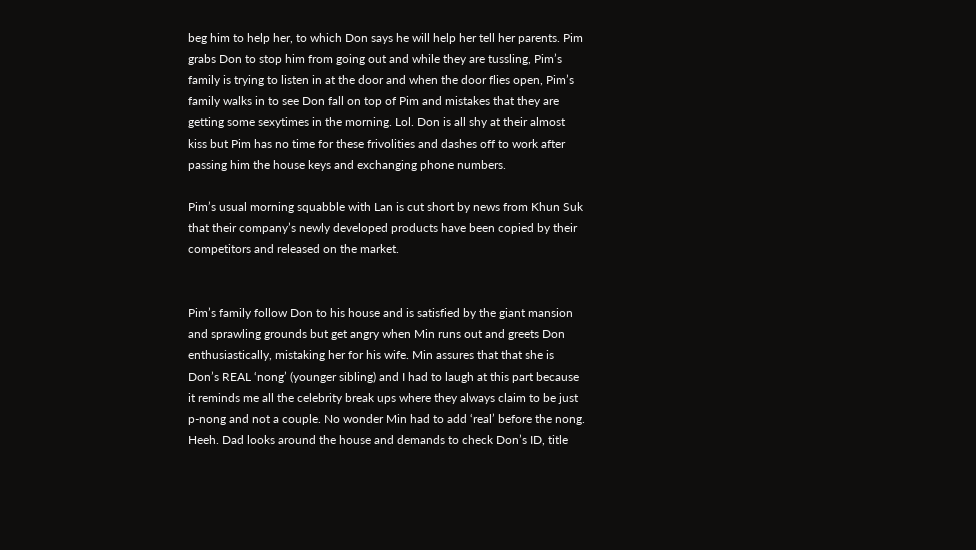beg him to help her, to which Don says he will help her tell her parents. Pim grabs Don to stop him from going out and while they are tussling, Pim’s family is trying to listen in at the door and when the door flies open, Pim’s family walks in to see Don fall on top of Pim and mistakes that they are getting some sexytimes in the morning. Lol. Don is all shy at their almost kiss but Pim has no time for these frivolities and dashes off to work after passing him the house keys and exchanging phone numbers.

Pim’s usual morning squabble with Lan is cut short by news from Khun Suk that their company’s newly developed products have been copied by their competitors and released on the market.


Pim’s family follow Don to his house and is satisfied by the giant mansion and sprawling grounds but get angry when Min runs out and greets Don enthusiastically, mistaking her for his wife. Min assures that that she is Don’s REAL ‘nong’ (younger sibling) and I had to laugh at this part because it reminds me all the celebrity break ups where they always claim to be just p-nong and not a couple. No wonder Min had to add ‘real’ before the nong. Heeh. Dad looks around the house and demands to check Don’s ID, title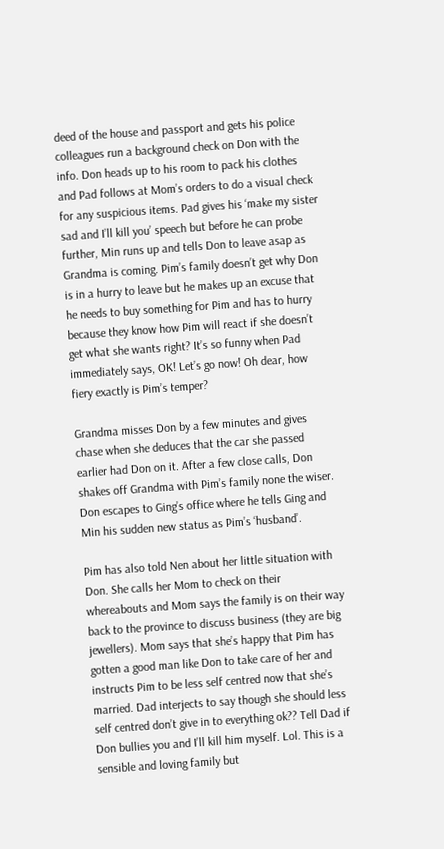deed of the house and passport and gets his police colleagues run a background check on Don with the info. Don heads up to his room to pack his clothes and Pad follows at Mom’s orders to do a visual check for any suspicious items. Pad gives his ‘make my sister sad and I’ll kill you’ speech but before he can probe further, Min runs up and tells Don to leave asap as Grandma is coming. Pim’s family doesn’t get why Don is in a hurry to leave but he makes up an excuse that he needs to buy something for Pim and has to hurry because they know how Pim will react if she doesn’t get what she wants right? It’s so funny when Pad immediately says, OK! Let’s go now! Oh dear, how fiery exactly is Pim’s temper?

Grandma misses Don by a few minutes and gives chase when she deduces that the car she passed earlier had Don on it. After a few close calls, Don shakes off Grandma with Pim’s family none the wiser. Don escapes to Ging’s office where he tells Ging and Min his sudden new status as Pim’s ‘husband’.

Pim has also told Nen about her little situation with Don. She calls her Mom to check on their whereabouts and Mom says the family is on their way back to the province to discuss business (they are big jewellers). Mom says that she’s happy that Pim has gotten a good man like Don to take care of her and instructs Pim to be less self centred now that she’s married. Dad interjects to say though she should less self centred don’t give in to everything ok?? Tell Dad if Don bullies you and I’ll kill him myself. Lol. This is a sensible and loving family but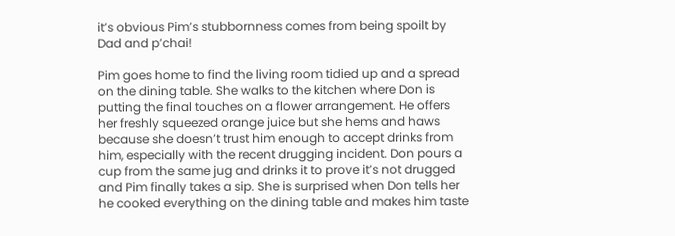it’s obvious Pim’s stubbornness comes from being spoilt by Dad and p’chai!

Pim goes home to find the living room tidied up and a spread on the dining table. She walks to the kitchen where Don is putting the final touches on a flower arrangement. He offers her freshly squeezed orange juice but she hems and haws because she doesn’t trust him enough to accept drinks from him, especially with the recent drugging incident. Don pours a cup from the same jug and drinks it to prove it’s not drugged and Pim finally takes a sip. She is surprised when Don tells her he cooked everything on the dining table and makes him taste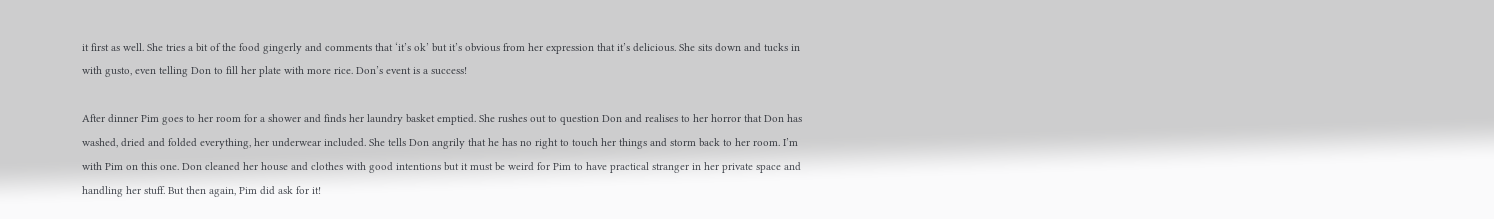it first as well. She tries a bit of the food gingerly and comments that ‘it’s ok’ but it’s obvious from her expression that it’s delicious. She sits down and tucks in with gusto, even telling Don to fill her plate with more rice. Don’s event is a success!

After dinner Pim goes to her room for a shower and finds her laundry basket emptied. She rushes out to question Don and realises to her horror that Don has washed, dried and folded everything, her underwear included. She tells Don angrily that he has no right to touch her things and storm back to her room. I’m with Pim on this one. Don cleaned her house and clothes with good intentions but it must be weird for Pim to have practical stranger in her private space and handling her stuff. But then again, Pim did ask for it!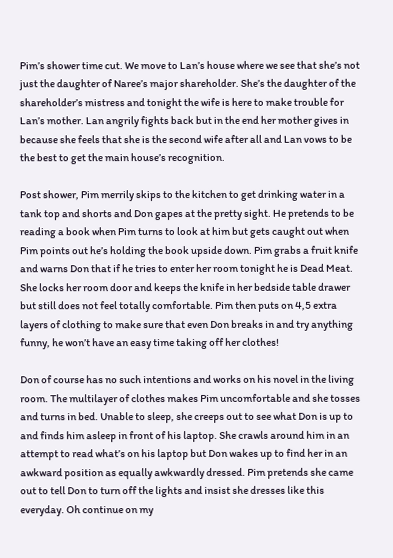Pim’s shower time cut. We move to Lan’s house where we see that she’s not just the daughter of Naree’s major shareholder. She’s the daughter of the shareholder’s mistress and tonight the wife is here to make trouble for Lan’s mother. Lan angrily fights back but in the end her mother gives in because she feels that she is the second wife after all and Lan vows to be the best to get the main house’s recognition.

Post shower, Pim merrily skips to the kitchen to get drinking water in a tank top and shorts and Don gapes at the pretty sight. He pretends to be reading a book when Pim turns to look at him but gets caught out when Pim points out he’s holding the book upside down. Pim grabs a fruit knife and warns Don that if he tries to enter her room tonight he is Dead Meat. She locks her room door and keeps the knife in her bedside table drawer but still does not feel totally comfortable. Pim then puts on 4,5 extra layers of clothing to make sure that even Don breaks in and try anything funny, he won’t have an easy time taking off her clothes!

Don of course has no such intentions and works on his novel in the living room. The multilayer of clothes makes Pim uncomfortable and she tosses and turns in bed. Unable to sleep, she creeps out to see what Don is up to and finds him asleep in front of his laptop. She crawls around him in an attempt to read what’s on his laptop but Don wakes up to find her in an awkward position as equally awkwardly dressed. Pim pretends she came out to tell Don to turn off the lights and insist she dresses like this everyday. Oh continue on my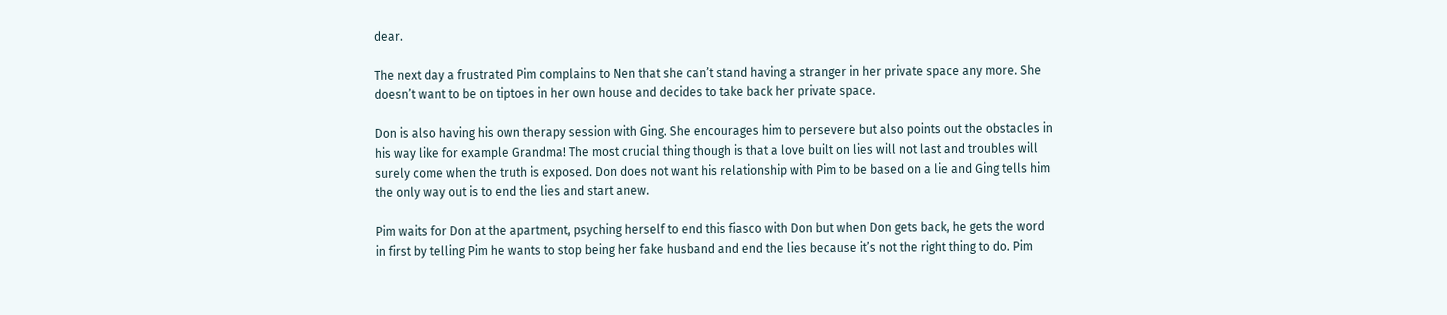dear.

The next day a frustrated Pim complains to Nen that she can’t stand having a stranger in her private space any more. She doesn’t want to be on tiptoes in her own house and decides to take back her private space.

Don is also having his own therapy session with Ging. She encourages him to persevere but also points out the obstacles in his way like for example Grandma! The most crucial thing though is that a love built on lies will not last and troubles will surely come when the truth is exposed. Don does not want his relationship with Pim to be based on a lie and Ging tells him the only way out is to end the lies and start anew.

Pim waits for Don at the apartment, psyching herself to end this fiasco with Don but when Don gets back, he gets the word in first by telling Pim he wants to stop being her fake husband and end the lies because it’s not the right thing to do. Pim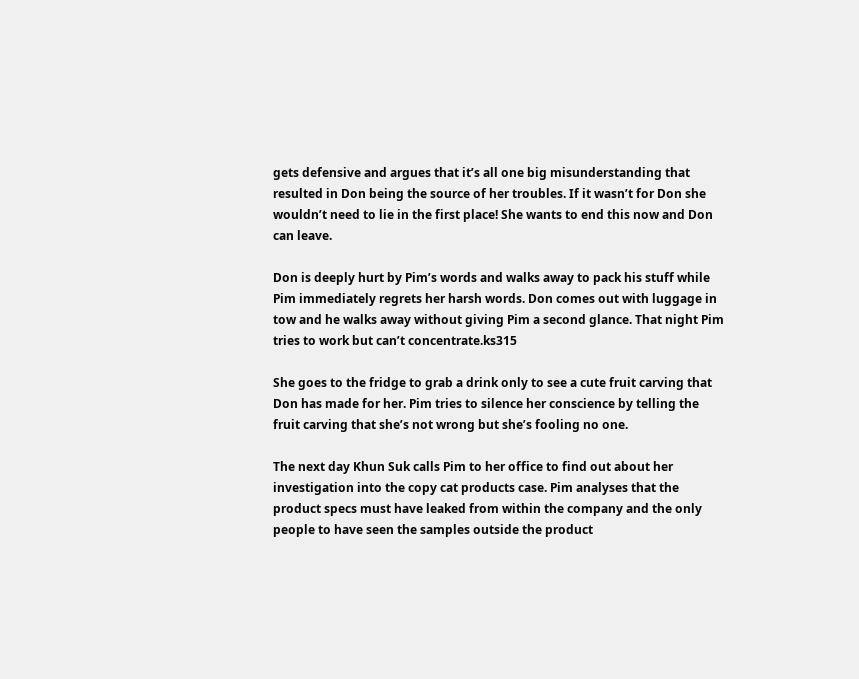gets defensive and argues that it’s all one big misunderstanding that resulted in Don being the source of her troubles. If it wasn’t for Don she wouldn’t need to lie in the first place! She wants to end this now and Don can leave.

Don is deeply hurt by Pim’s words and walks away to pack his stuff while Pim immediately regrets her harsh words. Don comes out with luggage in tow and he walks away without giving Pim a second glance. That night Pim tries to work but can’t concentrate.ks315

She goes to the fridge to grab a drink only to see a cute fruit carving that Don has made for her. Pim tries to silence her conscience by telling the fruit carving that she’s not wrong but she’s fooling no one.

The next day Khun Suk calls Pim to her office to find out about her investigation into the copy cat products case. Pim analyses that the product specs must have leaked from within the company and the only people to have seen the samples outside the product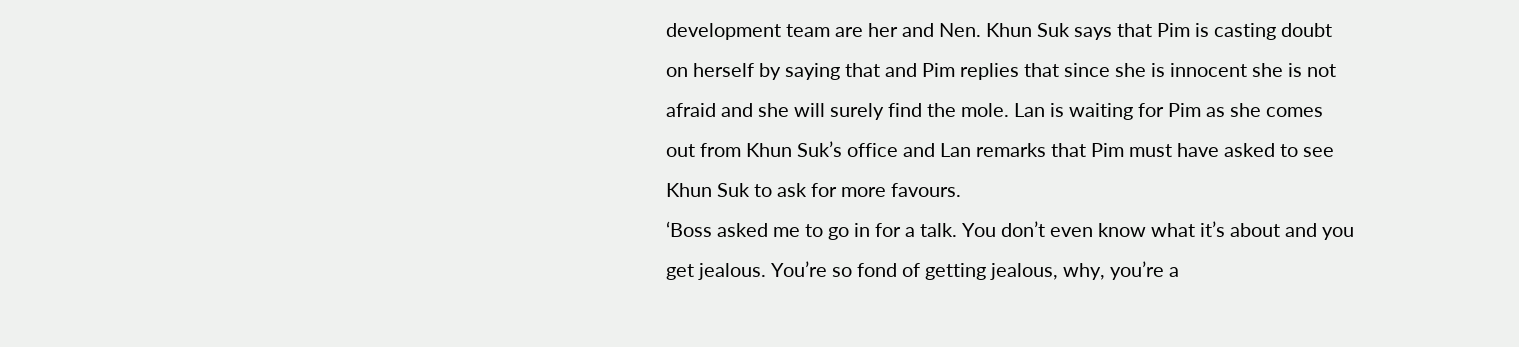development team are her and Nen. Khun Suk says that Pim is casting doubt on herself by saying that and Pim replies that since she is innocent she is not afraid and she will surely find the mole. Lan is waiting for Pim as she comes out from Khun Suk’s office and Lan remarks that Pim must have asked to see Khun Suk to ask for more favours.
‘Boss asked me to go in for a talk. You don’t even know what it’s about and you get jealous. You’re so fond of getting jealous, why, you’re a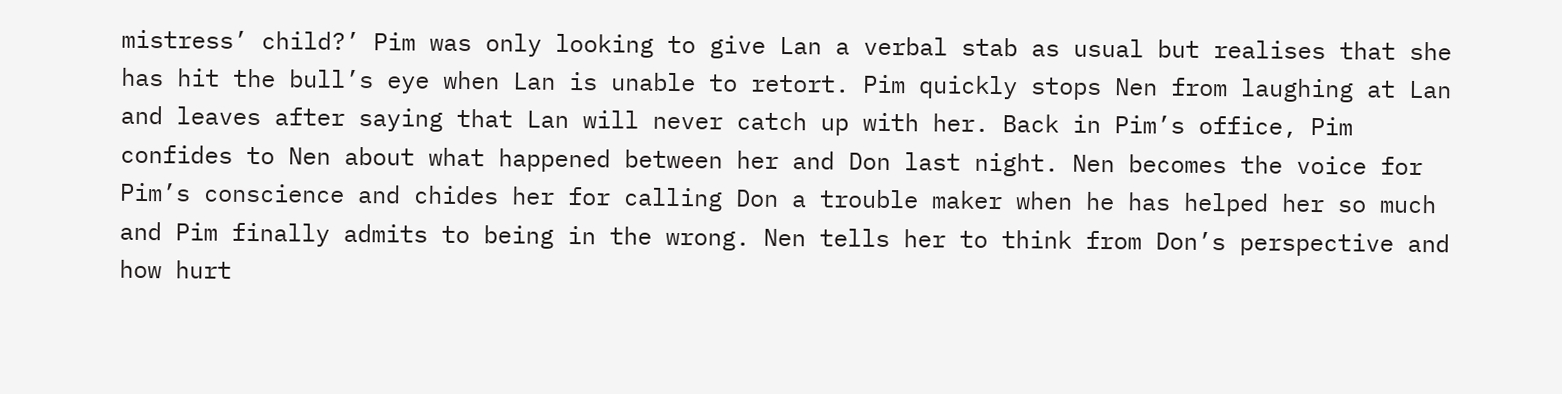mistress’ child?’ Pim was only looking to give Lan a verbal stab as usual but realises that she has hit the bull’s eye when Lan is unable to retort. Pim quickly stops Nen from laughing at Lan and leaves after saying that Lan will never catch up with her. Back in Pim’s office, Pim confides to Nen about what happened between her and Don last night. Nen becomes the voice for Pim’s conscience and chides her for calling Don a trouble maker when he has helped her so much and Pim finally admits to being in the wrong. Nen tells her to think from Don’s perspective and how hurt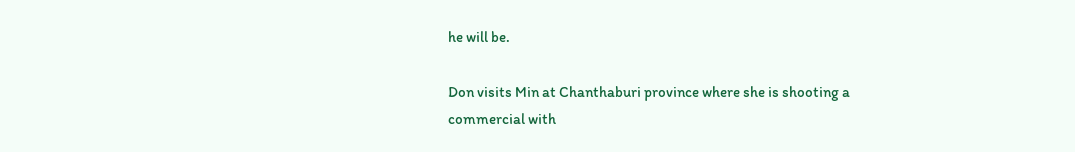he will be.

Don visits Min at Chanthaburi province where she is shooting a commercial with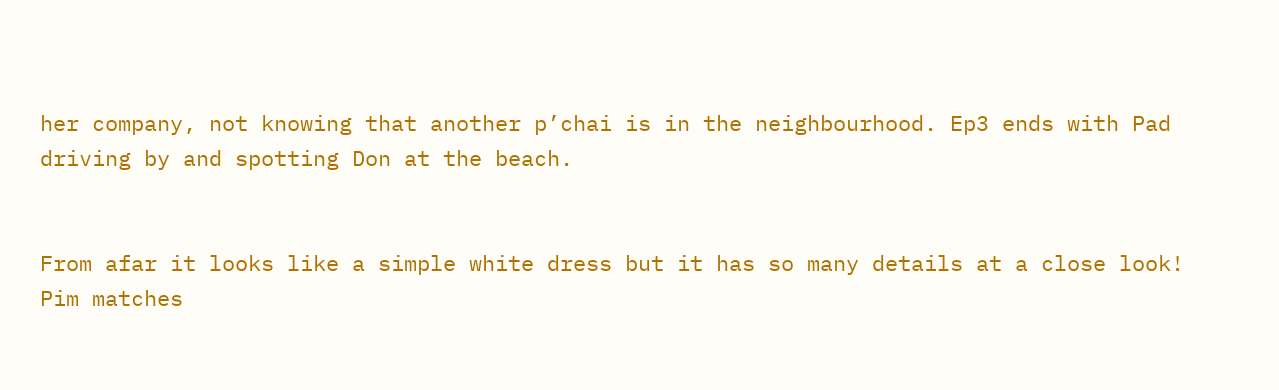her company, not knowing that another p’chai is in the neighbourhood. Ep3 ends with Pad driving by and spotting Don at the beach.


From afar it looks like a simple white dress but it has so many details at a close look! Pim matches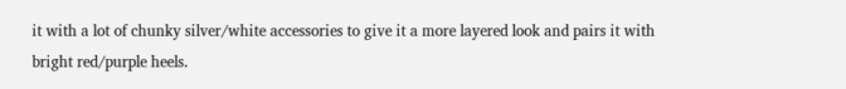it with a lot of chunky silver/white accessories to give it a more layered look and pairs it with bright red/purple heels.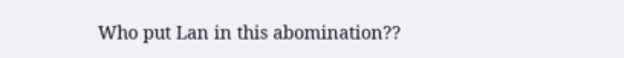Who put Lan in this abomination??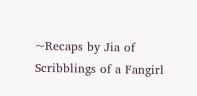~Recaps by Jia of Scribblings of a Fangirl